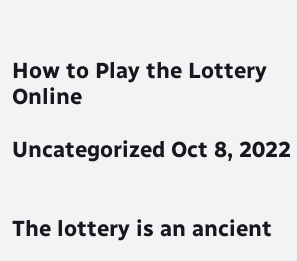How to Play the Lottery Online

Uncategorized Oct 8, 2022


The lottery is an ancient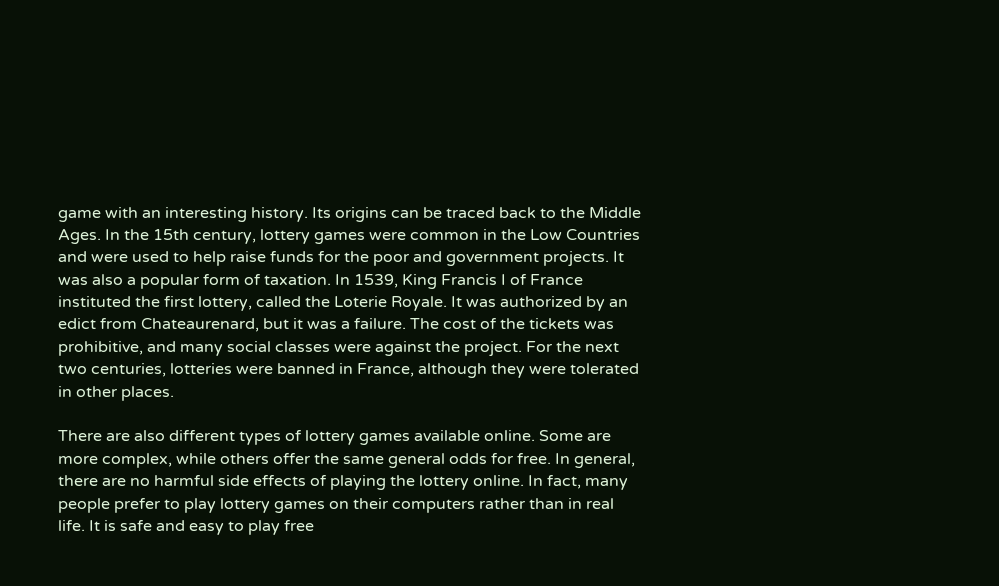game with an interesting history. Its origins can be traced back to the Middle Ages. In the 15th century, lottery games were common in the Low Countries and were used to help raise funds for the poor and government projects. It was also a popular form of taxation. In 1539, King Francis I of France instituted the first lottery, called the Loterie Royale. It was authorized by an edict from Chateaurenard, but it was a failure. The cost of the tickets was prohibitive, and many social classes were against the project. For the next two centuries, lotteries were banned in France, although they were tolerated in other places.

There are also different types of lottery games available online. Some are more complex, while others offer the same general odds for free. In general, there are no harmful side effects of playing the lottery online. In fact, many people prefer to play lottery games on their computers rather than in real life. It is safe and easy to play free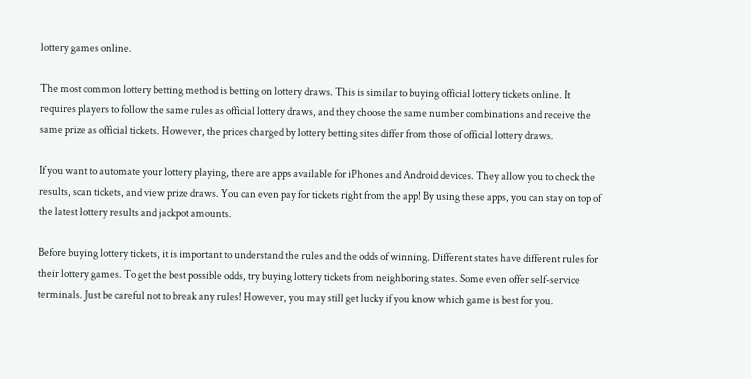lottery games online.

The most common lottery betting method is betting on lottery draws. This is similar to buying official lottery tickets online. It requires players to follow the same rules as official lottery draws, and they choose the same number combinations and receive the same prize as official tickets. However, the prices charged by lottery betting sites differ from those of official lottery draws.

If you want to automate your lottery playing, there are apps available for iPhones and Android devices. They allow you to check the results, scan tickets, and view prize draws. You can even pay for tickets right from the app! By using these apps, you can stay on top of the latest lottery results and jackpot amounts.

Before buying lottery tickets, it is important to understand the rules and the odds of winning. Different states have different rules for their lottery games. To get the best possible odds, try buying lottery tickets from neighboring states. Some even offer self-service terminals. Just be careful not to break any rules! However, you may still get lucky if you know which game is best for you.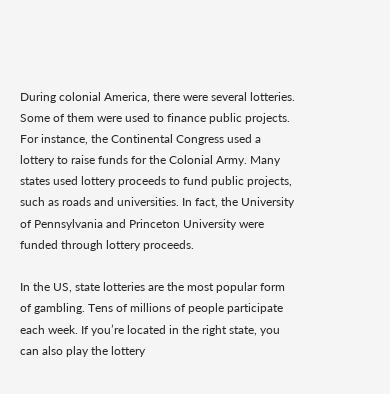During colonial America, there were several lotteries. Some of them were used to finance public projects. For instance, the Continental Congress used a lottery to raise funds for the Colonial Army. Many states used lottery proceeds to fund public projects, such as roads and universities. In fact, the University of Pennsylvania and Princeton University were funded through lottery proceeds.

In the US, state lotteries are the most popular form of gambling. Tens of millions of people participate each week. If you’re located in the right state, you can also play the lottery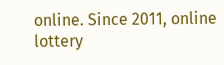online. Since 2011, online lottery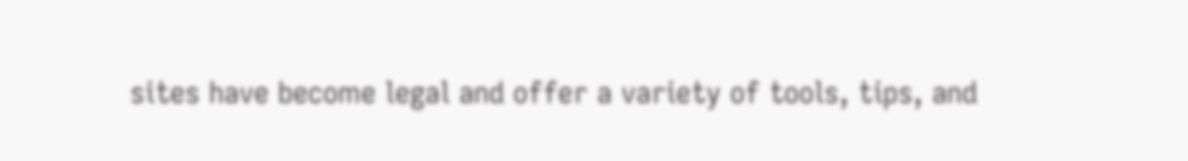sites have become legal and offer a variety of tools, tips, and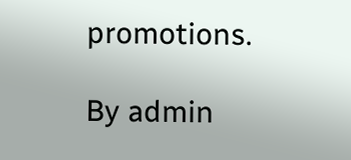promotions.

By admin